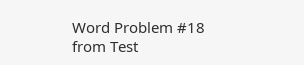Word Problem #18 from Test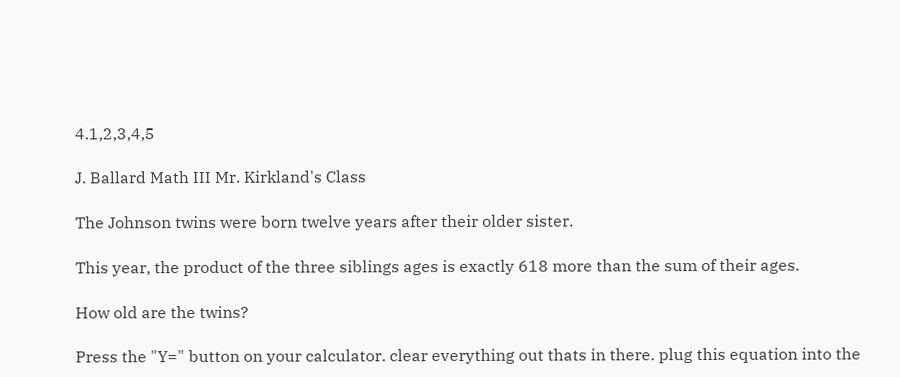4.1,2,3,4,5

J. Ballard Math III Mr. Kirkland's Class

The Johnson twins were born twelve years after their older sister.

This year, the product of the three siblings ages is exactly 618 more than the sum of their ages.

How old are the twins?

Press the "Y=" button on your calculator. clear everything out thats in there. plug this equation into the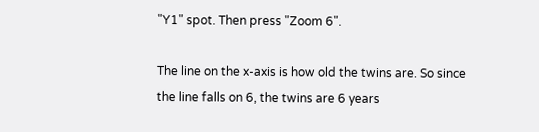"Y1" spot. Then press "Zoom 6".

The line on the x-axis is how old the twins are. So since the line falls on 6, the twins are 6 years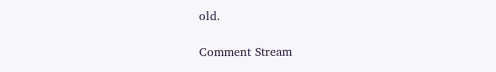old.

Comment Stream